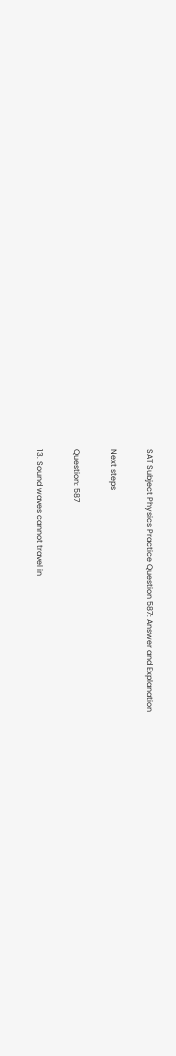SAT Subject Physics Practice Question 587: Answer and Explanation

Next steps

Question: 587

13. Sound waves cannot travel in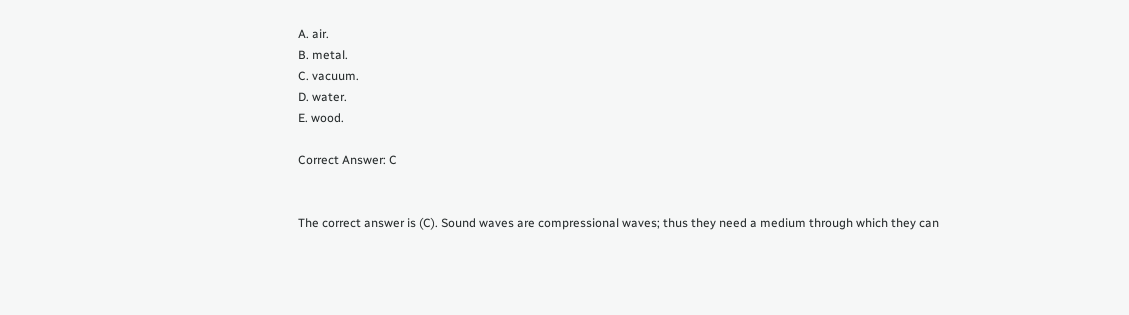A. air.
B. metal.
C. vacuum.
D. water.
E. wood.

Correct Answer: C


The correct answer is (C). Sound waves are compressional waves; thus they need a medium through which they can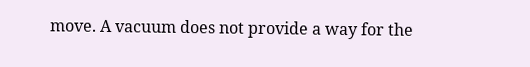move. A vacuum does not provide a way for the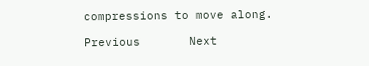compressions to move along.

Previous       Next